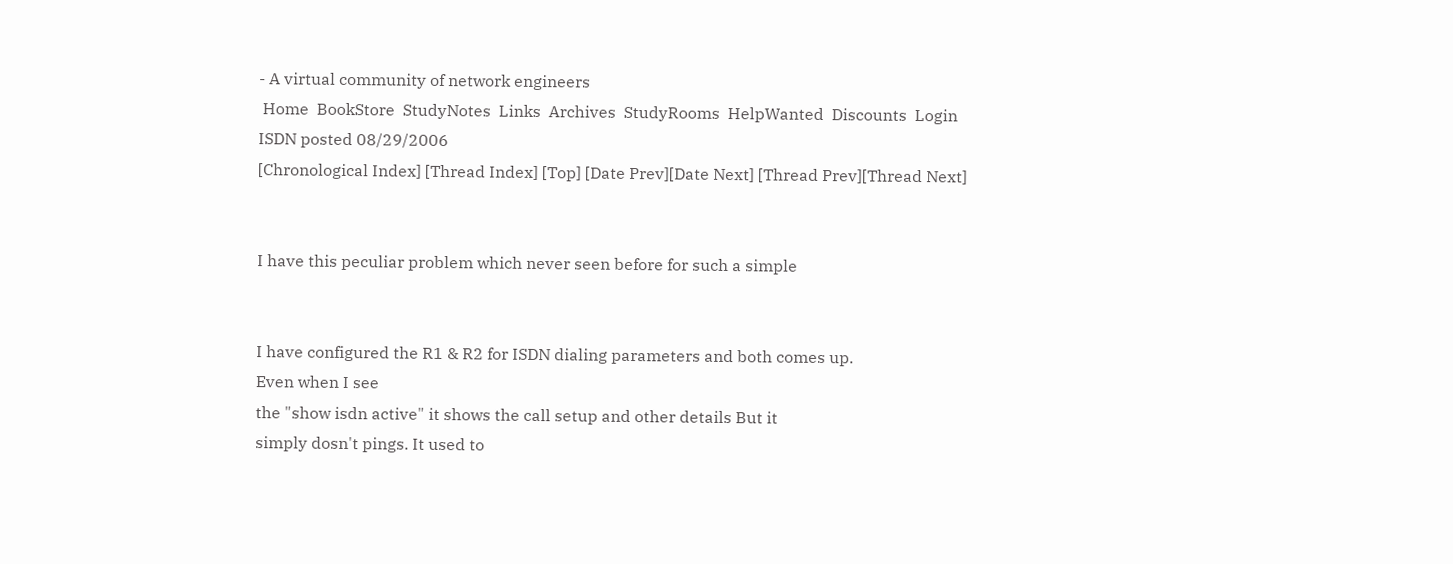- A virtual community of network engineers
 Home  BookStore  StudyNotes  Links  Archives  StudyRooms  HelpWanted  Discounts  Login
ISDN posted 08/29/2006
[Chronological Index] [Thread Index] [Top] [Date Prev][Date Next] [Thread Prev][Thread Next]


I have this peculiar problem which never seen before for such a simple


I have configured the R1 & R2 for ISDN dialing parameters and both comes up.
Even when I see
the "show isdn active" it shows the call setup and other details But it
simply dosn't pings. It used to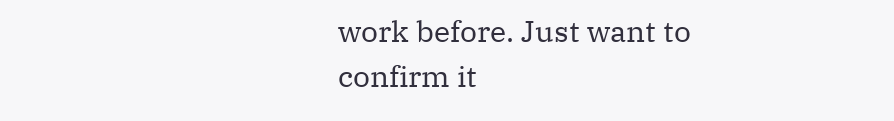work before. Just want to confirm it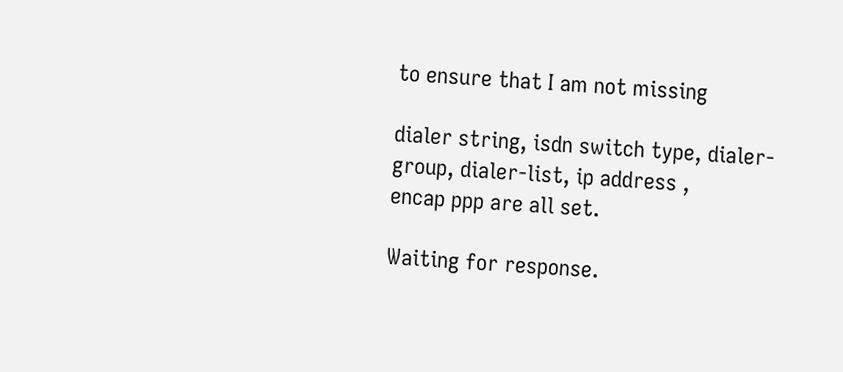to ensure that I am not missing

dialer string, isdn switch type, dialer-group, dialer-list, ip address ,
encap ppp are all set.

Waiting for response.